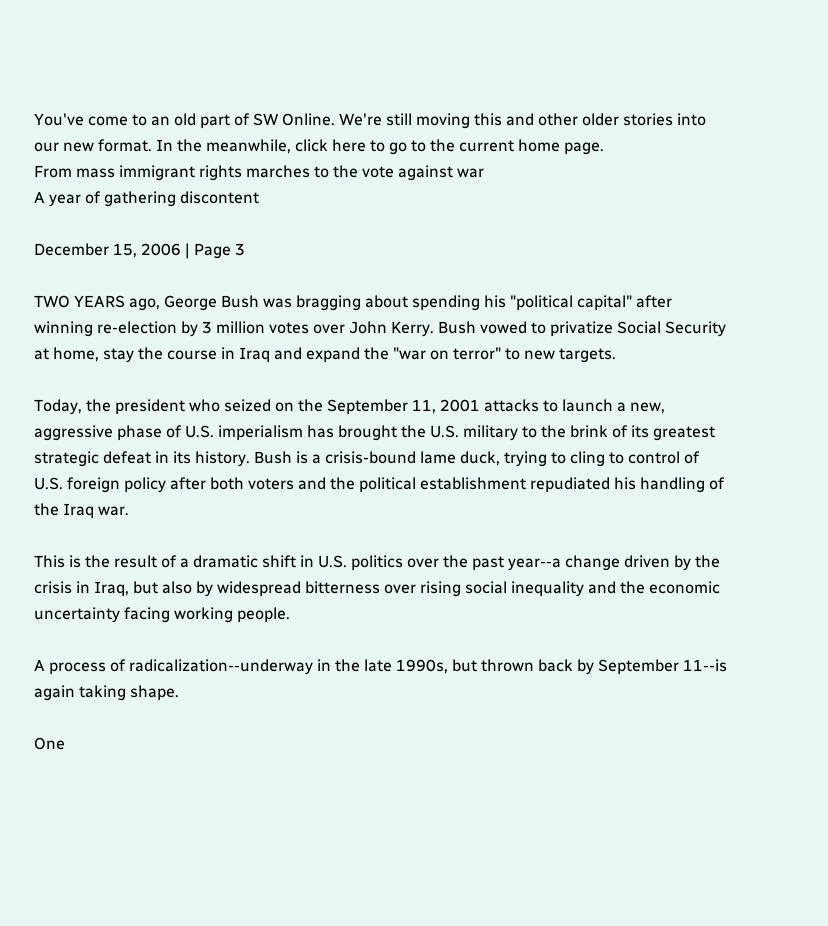You've come to an old part of SW Online. We're still moving this and other older stories into our new format. In the meanwhile, click here to go to the current home page.
From mass immigrant rights marches to the vote against war
A year of gathering discontent

December 15, 2006 | Page 3

TWO YEARS ago, George Bush was bragging about spending his "political capital" after winning re-election by 3 million votes over John Kerry. Bush vowed to privatize Social Security at home, stay the course in Iraq and expand the "war on terror" to new targets.

Today, the president who seized on the September 11, 2001 attacks to launch a new, aggressive phase of U.S. imperialism has brought the U.S. military to the brink of its greatest strategic defeat in its history. Bush is a crisis-bound lame duck, trying to cling to control of U.S. foreign policy after both voters and the political establishment repudiated his handling of the Iraq war.

This is the result of a dramatic shift in U.S. politics over the past year--a change driven by the crisis in Iraq, but also by widespread bitterness over rising social inequality and the economic uncertainty facing working people.

A process of radicalization--underway in the late 1990s, but thrown back by September 11--is again taking shape.

One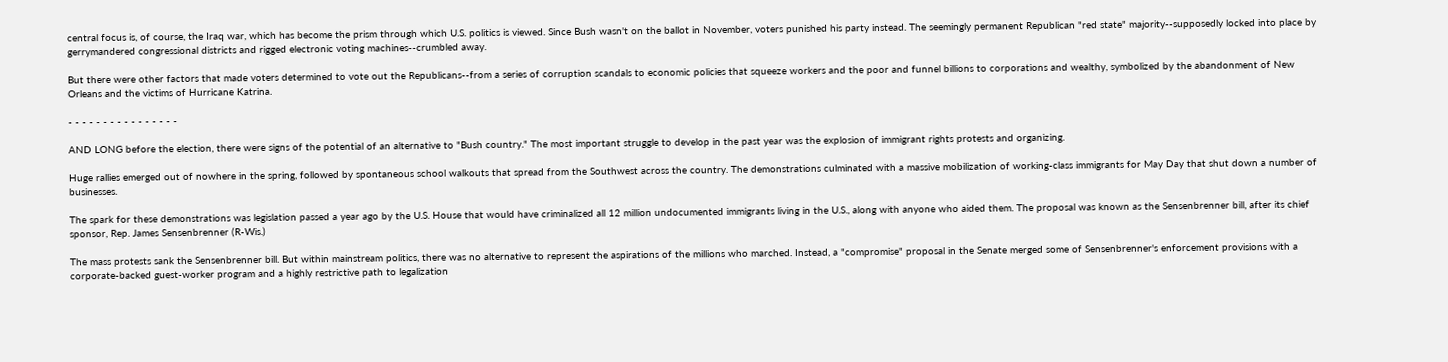central focus is, of course, the Iraq war, which has become the prism through which U.S. politics is viewed. Since Bush wasn't on the ballot in November, voters punished his party instead. The seemingly permanent Republican "red state" majority--supposedly locked into place by gerrymandered congressional districts and rigged electronic voting machines--crumbled away.

But there were other factors that made voters determined to vote out the Republicans--from a series of corruption scandals to economic policies that squeeze workers and the poor and funnel billions to corporations and wealthy, symbolized by the abandonment of New Orleans and the victims of Hurricane Katrina.

- - - - - - - - - - - - - - - -

AND LONG before the election, there were signs of the potential of an alternative to "Bush country." The most important struggle to develop in the past year was the explosion of immigrant rights protests and organizing.

Huge rallies emerged out of nowhere in the spring, followed by spontaneous school walkouts that spread from the Southwest across the country. The demonstrations culminated with a massive mobilization of working-class immigrants for May Day that shut down a number of businesses.

The spark for these demonstrations was legislation passed a year ago by the U.S. House that would have criminalized all 12 million undocumented immigrants living in the U.S., along with anyone who aided them. The proposal was known as the Sensenbrenner bill, after its chief sponsor, Rep. James Sensenbrenner (R-Wis.)

The mass protests sank the Sensenbrenner bill. But within mainstream politics, there was no alternative to represent the aspirations of the millions who marched. Instead, a "compromise" proposal in the Senate merged some of Sensenbrenner's enforcement provisions with a corporate-backed guest-worker program and a highly restrictive path to legalization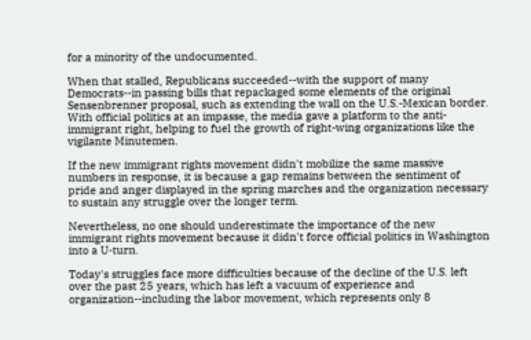for a minority of the undocumented.

When that stalled, Republicans succeeded--with the support of many Democrats--in passing bills that repackaged some elements of the original Sensenbrenner proposal, such as extending the wall on the U.S.-Mexican border. With official politics at an impasse, the media gave a platform to the anti-immigrant right, helping to fuel the growth of right-wing organizations like the vigilante Minutemen.

If the new immigrant rights movement didn't mobilize the same massive numbers in response, it is because a gap remains between the sentiment of pride and anger displayed in the spring marches and the organization necessary to sustain any struggle over the longer term.

Nevertheless, no one should underestimate the importance of the new immigrant rights movement because it didn't force official politics in Washington into a U-turn.

Today's struggles face more difficulties because of the decline of the U.S. left over the past 25 years, which has left a vacuum of experience and organization--including the labor movement, which represents only 8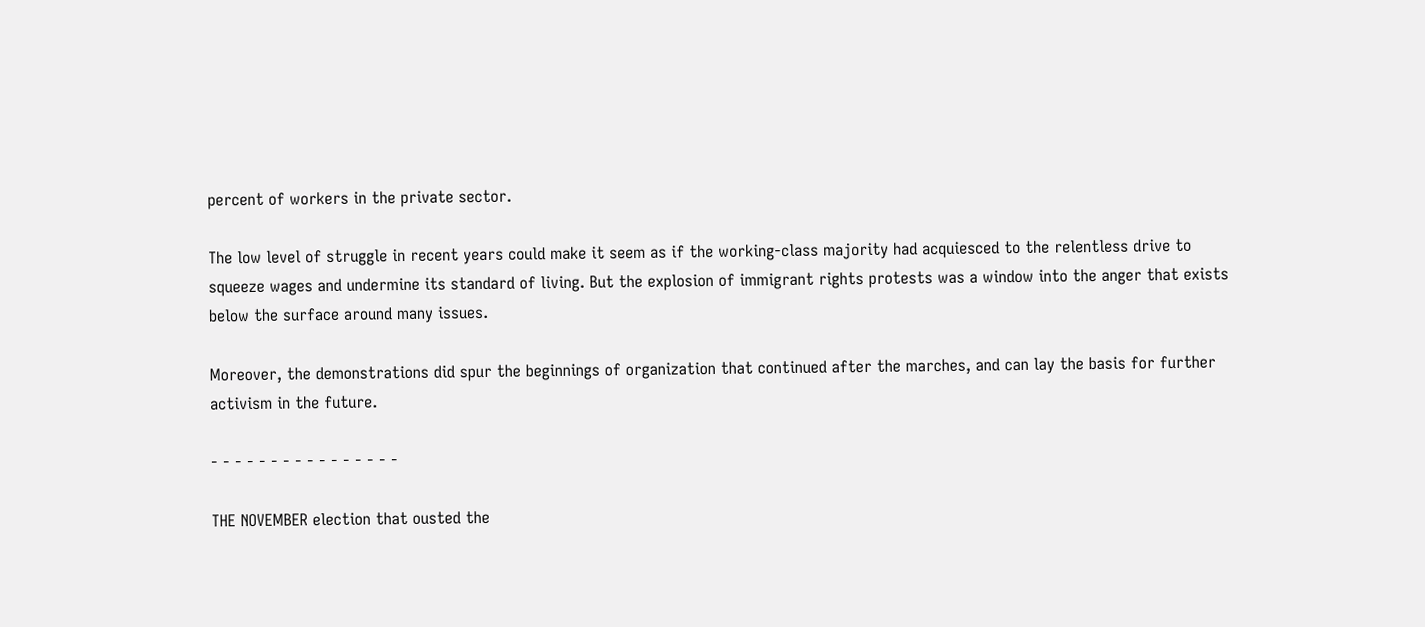percent of workers in the private sector.

The low level of struggle in recent years could make it seem as if the working-class majority had acquiesced to the relentless drive to squeeze wages and undermine its standard of living. But the explosion of immigrant rights protests was a window into the anger that exists below the surface around many issues.

Moreover, the demonstrations did spur the beginnings of organization that continued after the marches, and can lay the basis for further activism in the future.

- - - - - - - - - - - - - - - -

THE NOVEMBER election that ousted the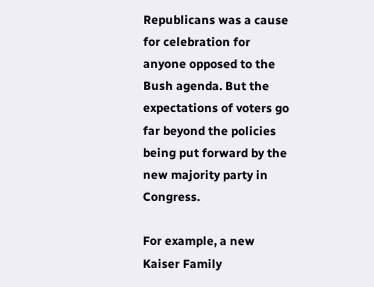Republicans was a cause for celebration for anyone opposed to the Bush agenda. But the expectations of voters go far beyond the policies being put forward by the new majority party in Congress.

For example, a new Kaiser Family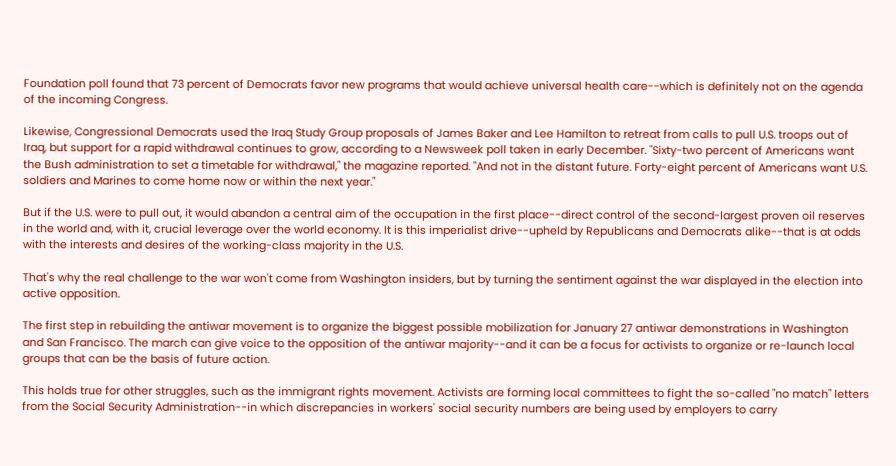Foundation poll found that 73 percent of Democrats favor new programs that would achieve universal health care--which is definitely not on the agenda of the incoming Congress.

Likewise, Congressional Democrats used the Iraq Study Group proposals of James Baker and Lee Hamilton to retreat from calls to pull U.S. troops out of Iraq, but support for a rapid withdrawal continues to grow, according to a Newsweek poll taken in early December. "Sixty-two percent of Americans want the Bush administration to set a timetable for withdrawal," the magazine reported. "And not in the distant future. Forty-eight percent of Americans want U.S. soldiers and Marines to come home now or within the next year."

But if the U.S. were to pull out, it would abandon a central aim of the occupation in the first place--direct control of the second-largest proven oil reserves in the world and, with it, crucial leverage over the world economy. It is this imperialist drive--upheld by Republicans and Democrats alike--that is at odds with the interests and desires of the working-class majority in the U.S.

That's why the real challenge to the war won't come from Washington insiders, but by turning the sentiment against the war displayed in the election into active opposition.

The first step in rebuilding the antiwar movement is to organize the biggest possible mobilization for January 27 antiwar demonstrations in Washington and San Francisco. The march can give voice to the opposition of the antiwar majority--and it can be a focus for activists to organize or re-launch local groups that can be the basis of future action.

This holds true for other struggles, such as the immigrant rights movement. Activists are forming local committees to fight the so-called "no match" letters from the Social Security Administration--in which discrepancies in workers' social security numbers are being used by employers to carry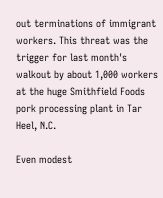out terminations of immigrant workers. This threat was the trigger for last month's walkout by about 1,000 workers at the huge Smithfield Foods pork processing plant in Tar Heel, N.C.

Even modest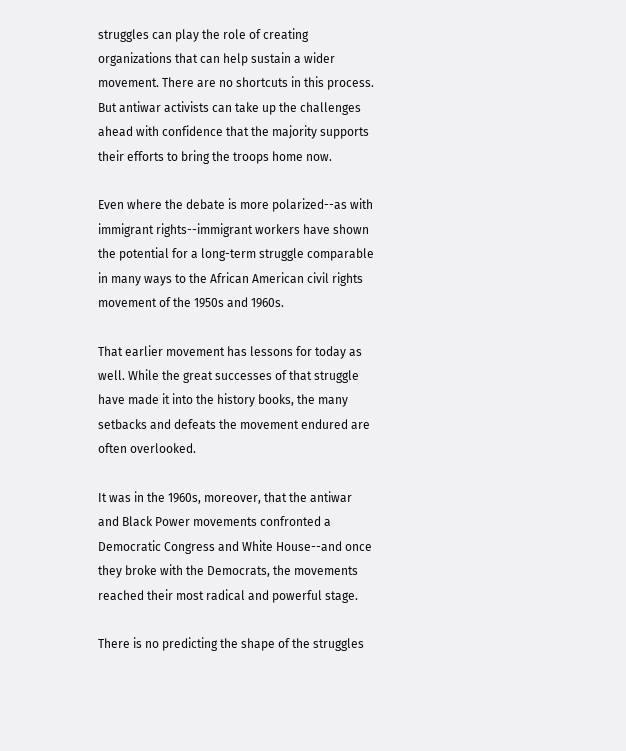struggles can play the role of creating organizations that can help sustain a wider movement. There are no shortcuts in this process. But antiwar activists can take up the challenges ahead with confidence that the majority supports their efforts to bring the troops home now.

Even where the debate is more polarized--as with immigrant rights--immigrant workers have shown the potential for a long-term struggle comparable in many ways to the African American civil rights movement of the 1950s and 1960s.

That earlier movement has lessons for today as well. While the great successes of that struggle have made it into the history books, the many setbacks and defeats the movement endured are often overlooked.

It was in the 1960s, moreover, that the antiwar and Black Power movements confronted a Democratic Congress and White House--and once they broke with the Democrats, the movements reached their most radical and powerful stage.

There is no predicting the shape of the struggles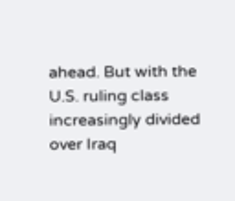ahead. But with the U.S. ruling class increasingly divided over Iraq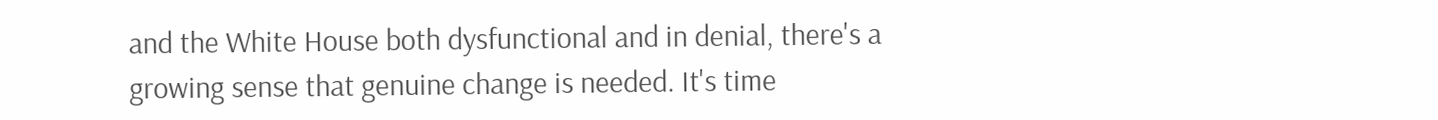and the White House both dysfunctional and in denial, there's a growing sense that genuine change is needed. It's time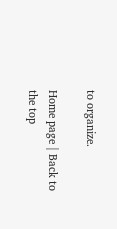to organize.

Home page | Back to the top